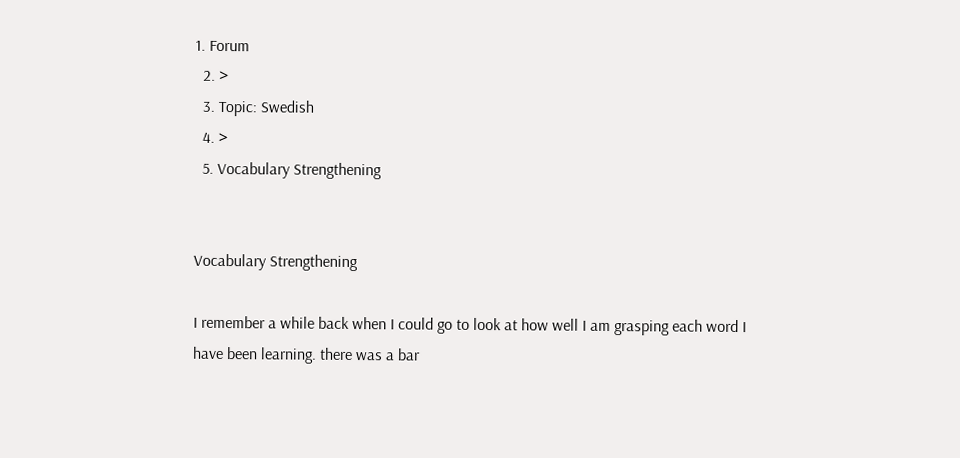1. Forum
  2. >
  3. Topic: Swedish
  4. >
  5. Vocabulary Strengthening


Vocabulary Strengthening

I remember a while back when I could go to look at how well I am grasping each word I have been learning. there was a bar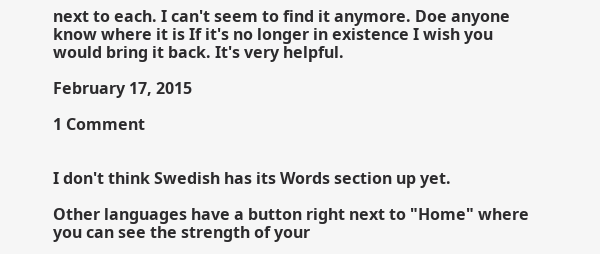next to each. I can't seem to find it anymore. Doe anyone know where it is If it's no longer in existence I wish you would bring it back. It's very helpful.

February 17, 2015

1 Comment


I don't think Swedish has its Words section up yet.

Other languages have a button right next to "Home" where you can see the strength of your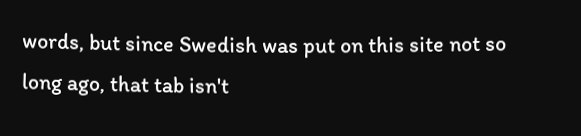words, but since Swedish was put on this site not so long ago, that tab isn't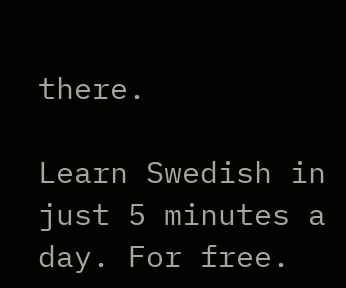there.

Learn Swedish in just 5 minutes a day. For free.